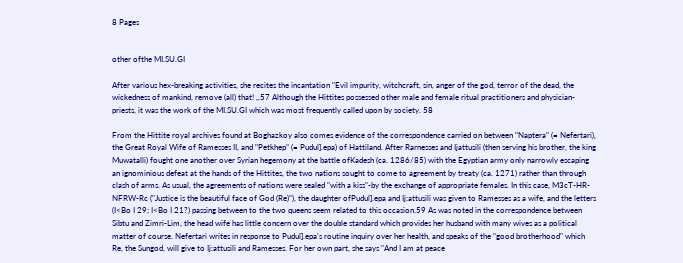8 Pages


other ofthe MI.SU.GI

After various hex-breaking activities, she recites the incantation "Evil impurity, witchcraft, sin, anger of the god, terror of the dead, the wickedness of mankind, remove (all) that! ,,57 Although the Hittites possessed other male and female ritual practitioners and physician-priests, it was the work of the MI.SU.GI which was most frequently called upon by society. 58

From the Hittite royal archives found at Boghazkoy also comes evidence of the correspondence carried on between "Naptera" (= Nefertari), the Great Royal Wife of Ramesses II, and "Petkhep" (= Pudul].epa) of Hattiland. After Rarnesses and Ijattusili (then serving his brother, the king Muwatalli) fought one another over Syrian hegemony at the battle ofKadesh (ca. 1286/85) with the Egyptian army only narrowly escaping an ignominious defeat at the hands of the Hittites, the two nations sought to come to agreement by treaty (ca. 1271) rather than through clash of arms. As usual, the agreements of nations were sealed "with a kiss"-by the exchange of appropriate females. In this case, M3cT-HR-NFRW-Rc ("Justice is the beautiful face of God (Re)"), the daughter ofPudul].epa and Ij:attusili was given to Ramesses as a wife, and the letters (I<Bo I 29; I<Bo I 21?) passing between to the two queens seem related to this occasion.59 As was noted in the correspondence between Sibtu and Zimri-Lim, the head wife has little concern over the double standard which provides her husband with many wives as a political matter of course. Nefertari writes in response to Pudul].epa's routine inquiry over her health, and speaks of the "good brotherhood" which Re, the Sungod, will give to Ij:attusili and Ramesses. For her own part, she says "And I am at peace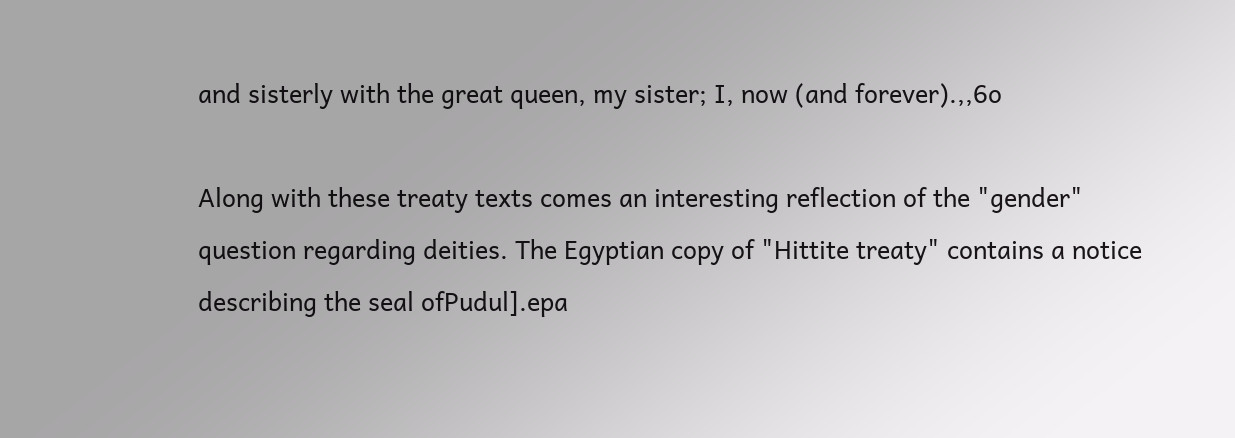and sisterly with the great queen, my sister; I, now (and forever).,,6o

Along with these treaty texts comes an interesting reflection of the "gender" question regarding deities. The Egyptian copy of "Hittite treaty" contains a notice describing the seal ofPudul].epa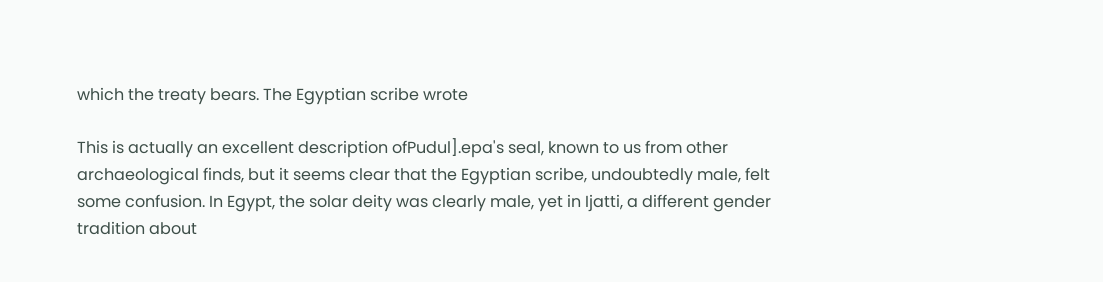which the treaty bears. The Egyptian scribe wrote

This is actually an excellent description ofPudul].epa's seal, known to us from other archaeological finds, but it seems clear that the Egyptian scribe, undoubtedly male, felt some confusion. In Egypt, the solar deity was clearly male, yet in Ijatti, a different gender tradition about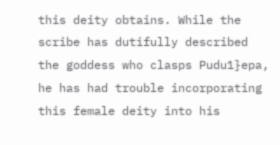this deity obtains. While the scribe has dutifully described the goddess who clasps Pudu1}epa, he has had trouble incorporating this female deity into his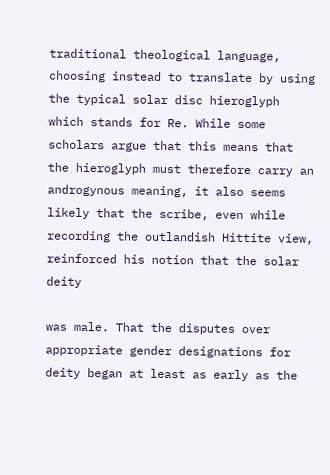traditional theological language, choosing instead to translate by using the typical solar disc hieroglyph which stands for Re. While some scholars argue that this means that the hieroglyph must therefore carry an androgynous meaning, it also seems likely that the scribe, even while recording the outlandish Hittite view, reinforced his notion that the solar deity

was male. That the disputes over appropriate gender designations for deity began at least as early as the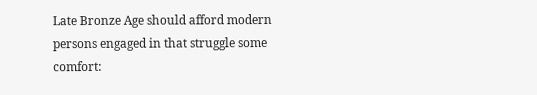Late Bronze Age should afford modern persons engaged in that struggle some comfort: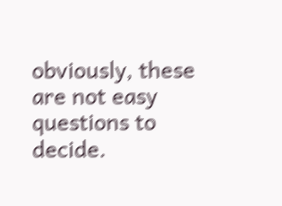obviously, these are not easy questions to decide.